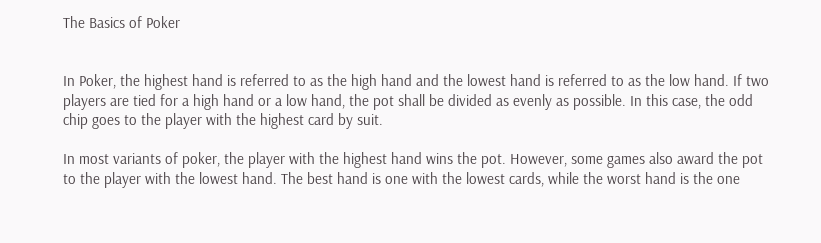The Basics of Poker


In Poker, the highest hand is referred to as the high hand and the lowest hand is referred to as the low hand. If two players are tied for a high hand or a low hand, the pot shall be divided as evenly as possible. In this case, the odd chip goes to the player with the highest card by suit.

In most variants of poker, the player with the highest hand wins the pot. However, some games also award the pot to the player with the lowest hand. The best hand is one with the lowest cards, while the worst hand is the one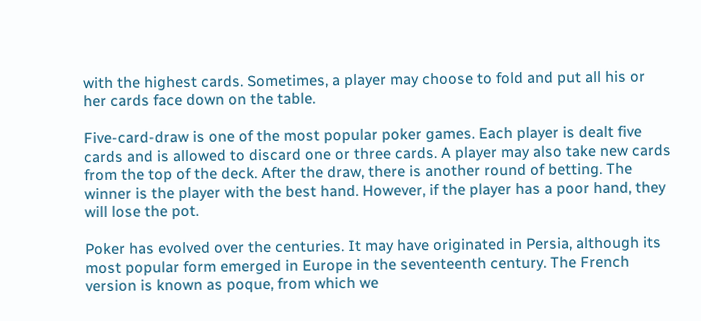with the highest cards. Sometimes, a player may choose to fold and put all his or her cards face down on the table.

Five-card-draw is one of the most popular poker games. Each player is dealt five cards and is allowed to discard one or three cards. A player may also take new cards from the top of the deck. After the draw, there is another round of betting. The winner is the player with the best hand. However, if the player has a poor hand, they will lose the pot.

Poker has evolved over the centuries. It may have originated in Persia, although its most popular form emerged in Europe in the seventeenth century. The French version is known as poque, from which we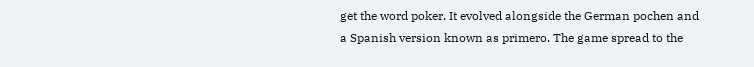get the word poker. It evolved alongside the German pochen and a Spanish version known as primero. The game spread to the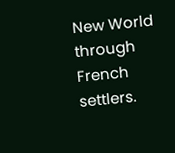New World through French settlers.